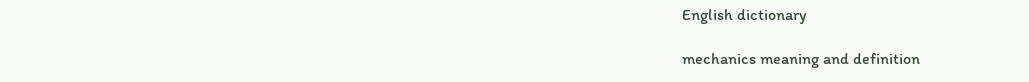English dictionary

mechanics meaning and definition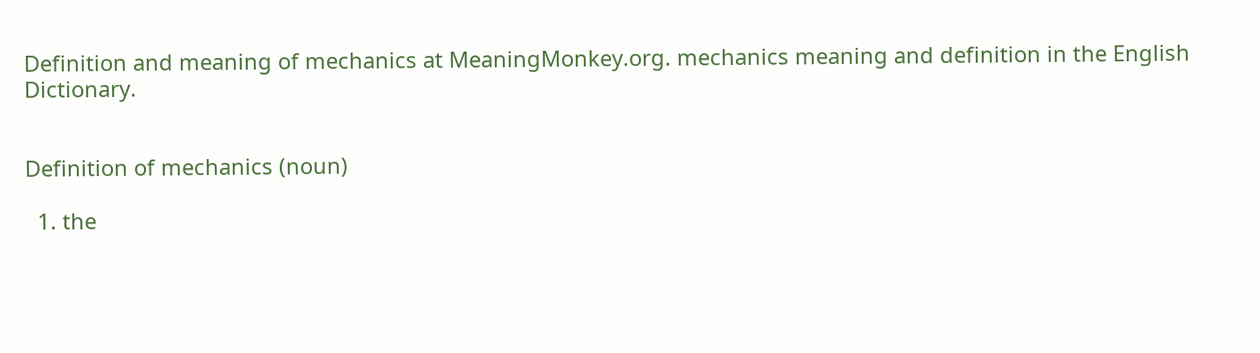Definition and meaning of mechanics at MeaningMonkey.org. mechanics meaning and definition in the English Dictionary.


Definition of mechanics (noun)

  1. the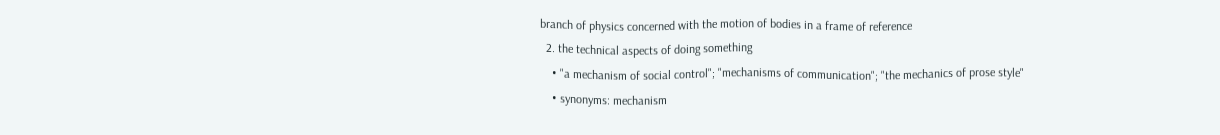branch of physics concerned with the motion of bodies in a frame of reference
  2. the technical aspects of doing something
    • "a mechanism of social control"; "mechanisms of communication"; "the mechanics of prose style"
    • synonyms: mechanism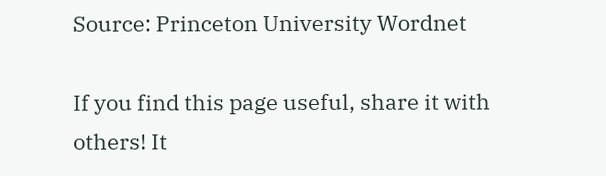Source: Princeton University Wordnet

If you find this page useful, share it with others! It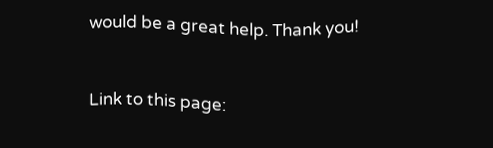would be a great help. Thank you!


Link to this page: